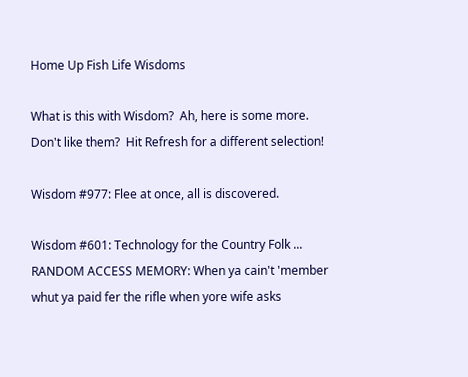Home Up Fish Life Wisdoms

What is this with Wisdom?  Ah, here is some more.  Don't like them?  Hit Refresh for a different selection!

Wisdom #977: Flee at once, all is discovered.

Wisdom #601: Technology for the Country Folk ... RANDOM ACCESS MEMORY: When ya cain't 'member whut ya paid fer the rifle when yore wife asks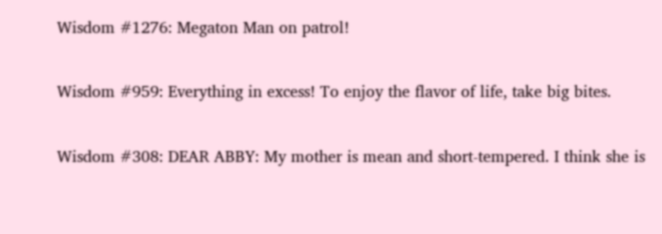Wisdom #1276: Megaton Man on patrol!

Wisdom #959: Everything in excess! To enjoy the flavor of life, take big bites.

Wisdom #308: DEAR ABBY: My mother is mean and short-tempered. I think she is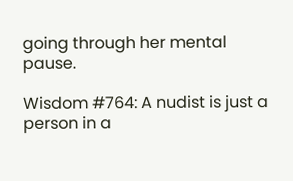going through her mental pause.

Wisdom #764: A nudist is just a person in a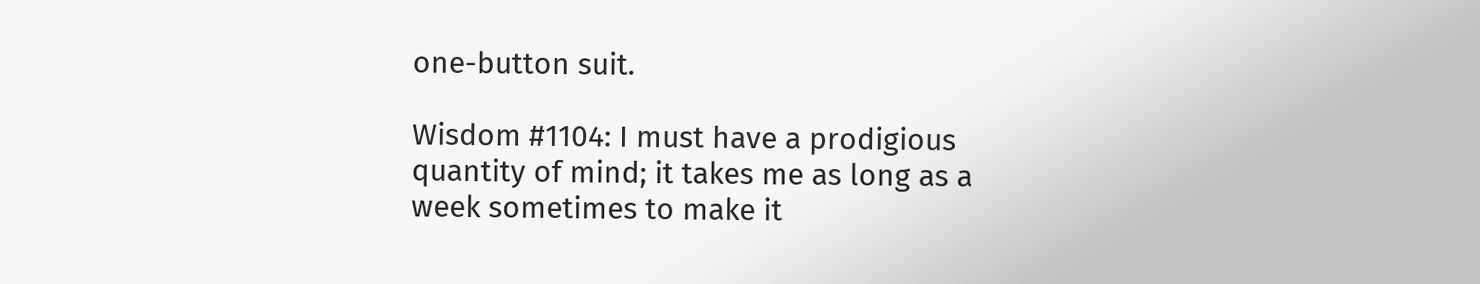one-button suit.

Wisdom #1104: I must have a prodigious quantity of mind; it takes me as long as a week sometimes to make it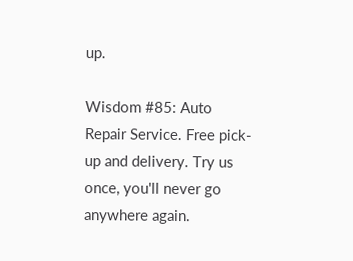up.

Wisdom #85: Auto Repair Service. Free pick-up and delivery. Try us once, you'll never go anywhere again.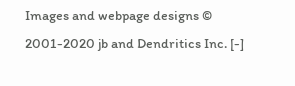Images and webpage designs © 2001-2020 jb and Dendritics Inc. [-]